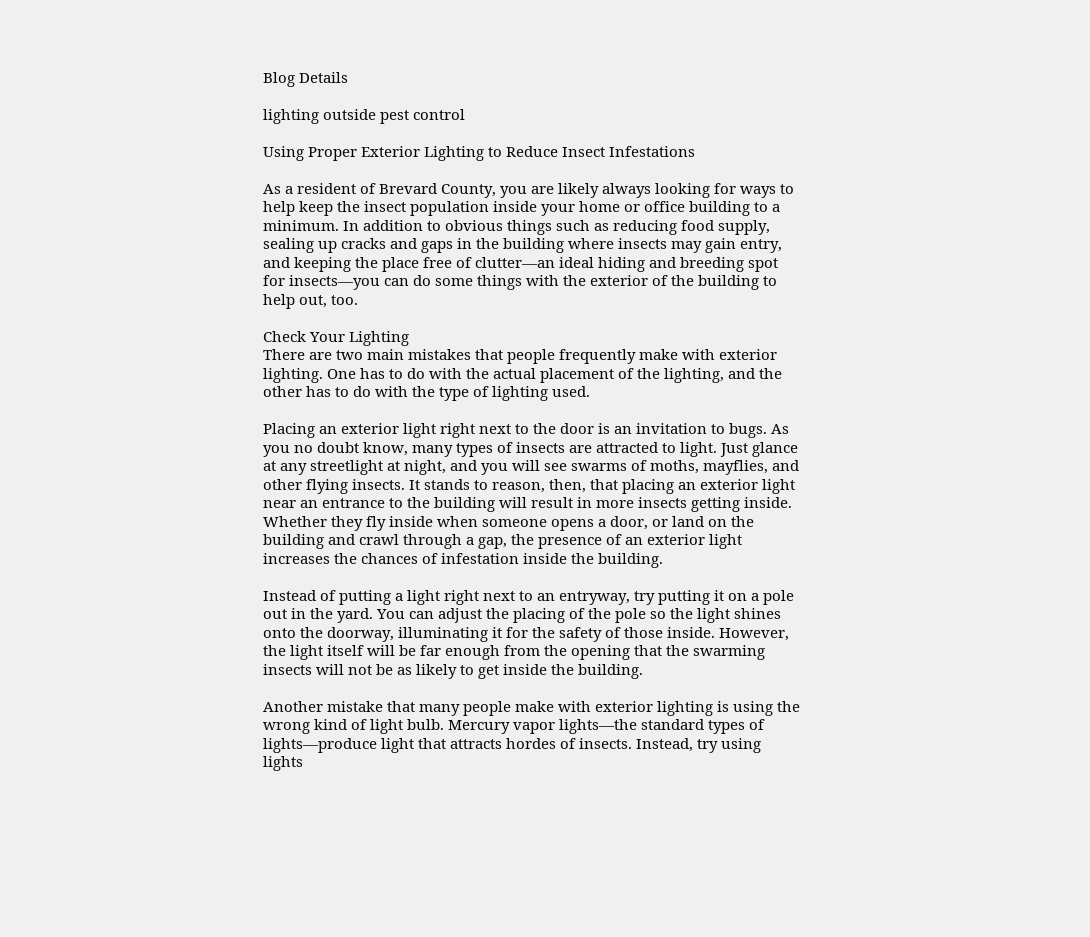Blog Details

lighting outside pest control

Using Proper Exterior Lighting to Reduce Insect Infestations

As a resident of Brevard County, you are likely always looking for ways to help keep the insect population inside your home or office building to a minimum. In addition to obvious things such as reducing food supply, sealing up cracks and gaps in the building where insects may gain entry, and keeping the place free of clutter—an ideal hiding and breeding spot for insects—you can do some things with the exterior of the building to help out, too.

Check Your Lighting
There are two main mistakes that people frequently make with exterior lighting. One has to do with the actual placement of the lighting, and the other has to do with the type of lighting used.

Placing an exterior light right next to the door is an invitation to bugs. As you no doubt know, many types of insects are attracted to light. Just glance at any streetlight at night, and you will see swarms of moths, mayflies, and other flying insects. It stands to reason, then, that placing an exterior light near an entrance to the building will result in more insects getting inside. Whether they fly inside when someone opens a door, or land on the building and crawl through a gap, the presence of an exterior light increases the chances of infestation inside the building.

Instead of putting a light right next to an entryway, try putting it on a pole out in the yard. You can adjust the placing of the pole so the light shines onto the doorway, illuminating it for the safety of those inside. However, the light itself will be far enough from the opening that the swarming insects will not be as likely to get inside the building.

Another mistake that many people make with exterior lighting is using the wrong kind of light bulb. Mercury vapor lights—the standard types of lights—produce light that attracts hordes of insects. Instead, try using lights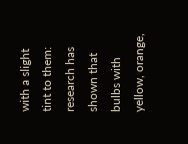with a slight tint to them: research has shown that bulbs with yellow, orange,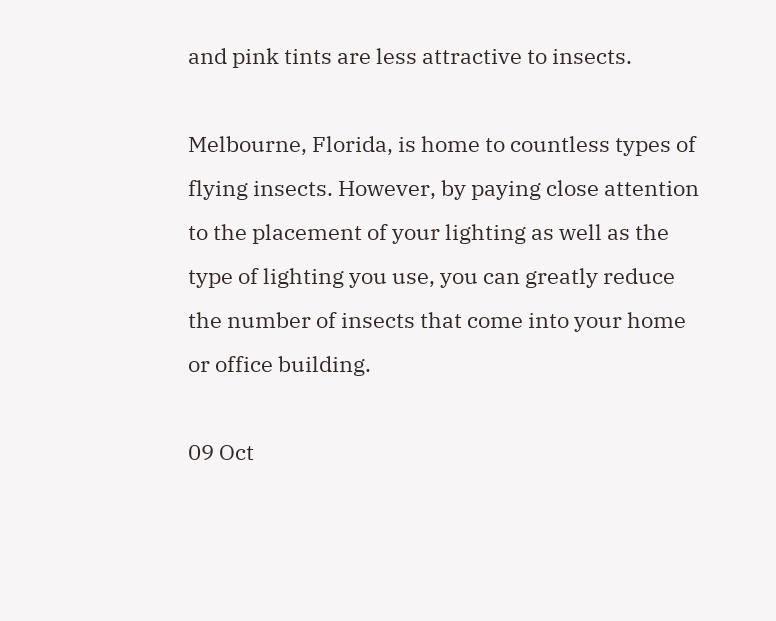and pink tints are less attractive to insects.

Melbourne, Florida, is home to countless types of flying insects. However, by paying close attention to the placement of your lighting as well as the type of lighting you use, you can greatly reduce the number of insects that come into your home or office building.

09 Oct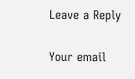Leave a Reply

Your email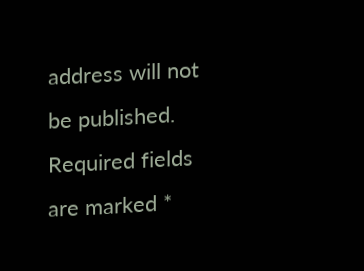address will not be published. Required fields are marked *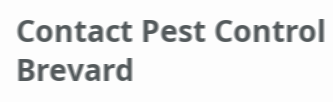Contact Pest Control Brevard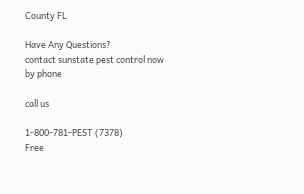County FL

Have Any Questions?
contact sunstate pest control now by phone

call us

1-800-781-PEST (7378)
Free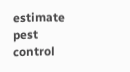estimate pest control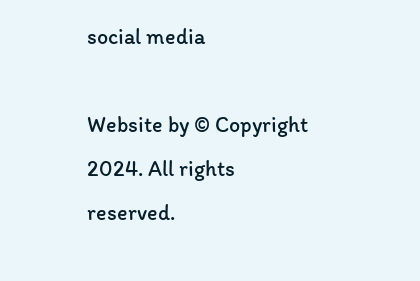social media

Website by © Copyright 2024. All rights reserved.